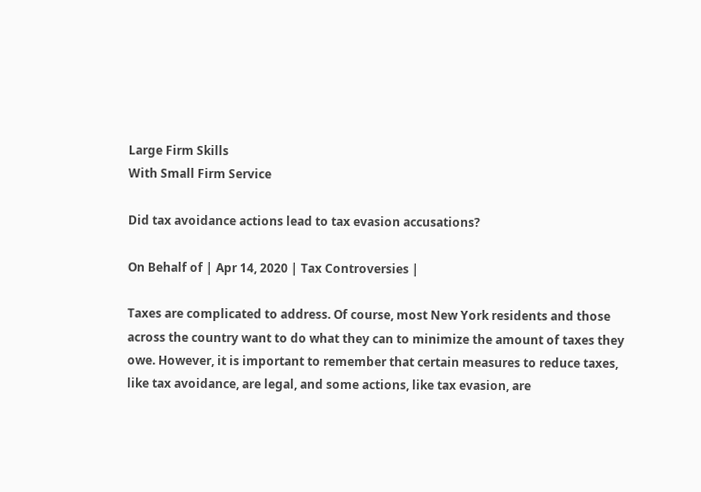Large Firm Skills
With Small Firm Service

Did tax avoidance actions lead to tax evasion accusations?

On Behalf of | Apr 14, 2020 | Tax Controversies |

Taxes are complicated to address. Of course, most New York residents and those across the country want to do what they can to minimize the amount of taxes they owe. However, it is important to remember that certain measures to reduce taxes, like tax avoidance, are legal, and some actions, like tax evasion, are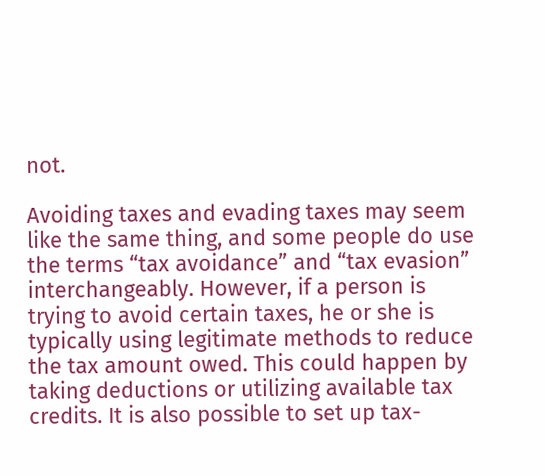not.

Avoiding taxes and evading taxes may seem like the same thing, and some people do use the terms “tax avoidance” and “tax evasion” interchangeably. However, if a person is trying to avoid certain taxes, he or she is typically using legitimate methods to reduce the tax amount owed. This could happen by taking deductions or utilizing available tax credits. It is also possible to set up tax-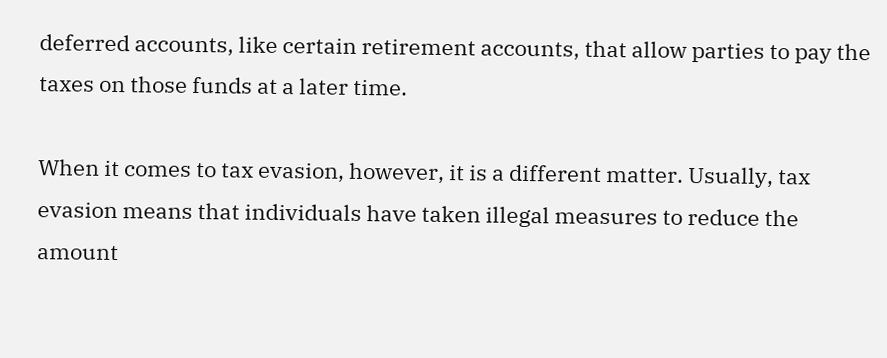deferred accounts, like certain retirement accounts, that allow parties to pay the taxes on those funds at a later time.

When it comes to tax evasion, however, it is a different matter. Usually, tax evasion means that individuals have taken illegal measures to reduce the amount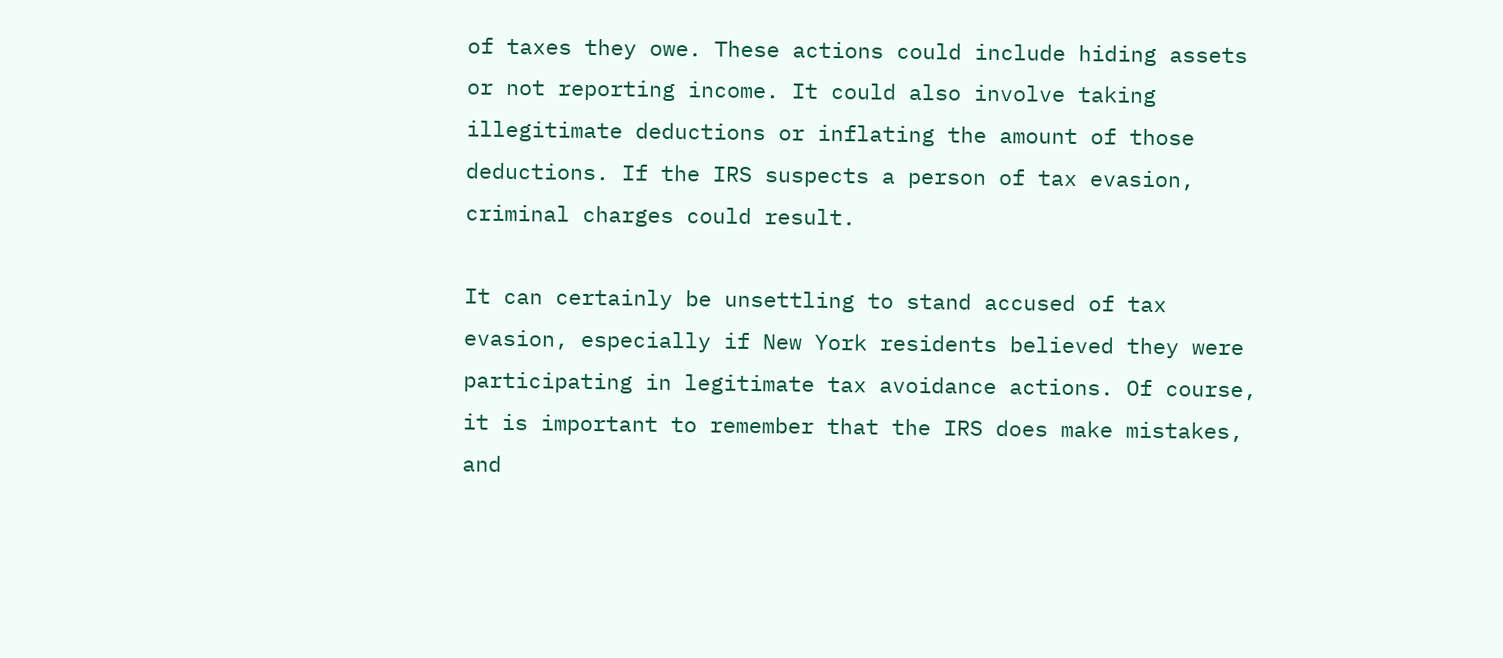of taxes they owe. These actions could include hiding assets or not reporting income. It could also involve taking illegitimate deductions or inflating the amount of those deductions. If the IRS suspects a person of tax evasion, criminal charges could result.

It can certainly be unsettling to stand accused of tax evasion, especially if New York residents believed they were participating in legitimate tax avoidance actions. Of course, it is important to remember that the IRS does make mistakes, and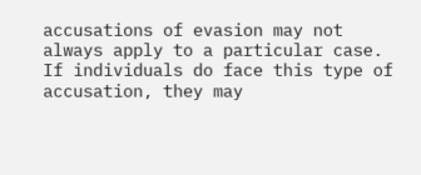accusations of evasion may not always apply to a particular case. If individuals do face this type of accusation, they may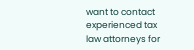want to contact experienced tax law attorneys for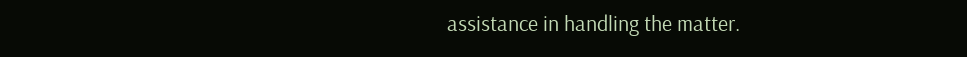assistance in handling the matter.